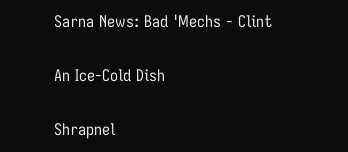Sarna News: Bad 'Mechs - Clint

An Ice-Cold Dish

Shrapnel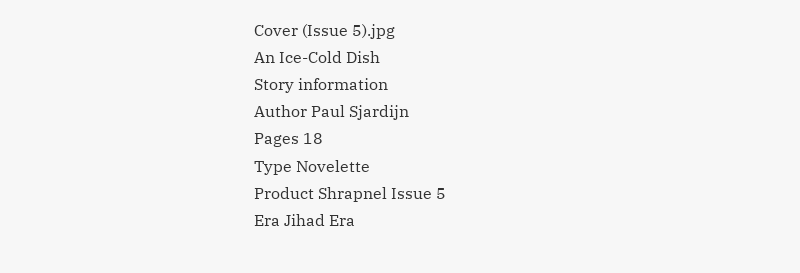Cover (Issue 5).jpg
An Ice-Cold Dish
Story information
Author Paul Sjardijn
Pages 18
Type Novelette
Product Shrapnel Issue 5
Era Jihad Era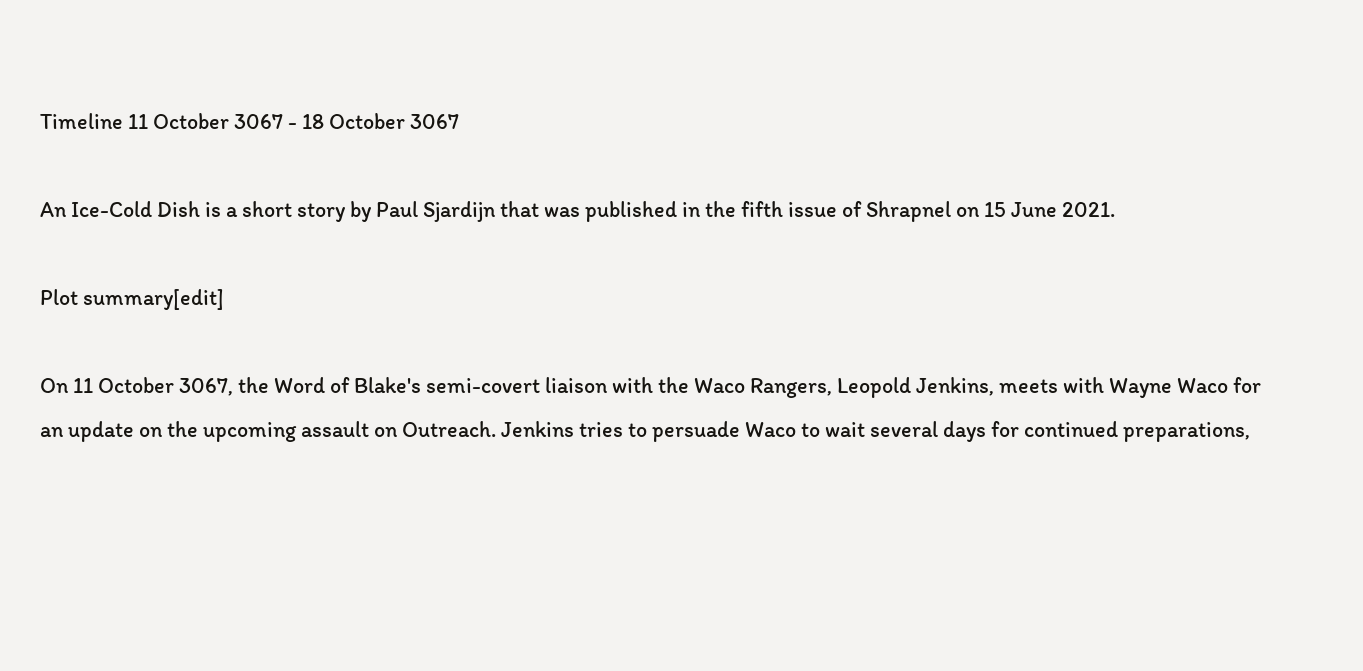Timeline 11 October 3067 - 18 October 3067

An Ice-Cold Dish is a short story by Paul Sjardijn that was published in the fifth issue of Shrapnel on 15 June 2021.

Plot summary[edit]

On 11 October 3067, the Word of Blake's semi-covert liaison with the Waco Rangers, Leopold Jenkins, meets with Wayne Waco for an update on the upcoming assault on Outreach. Jenkins tries to persuade Waco to wait several days for continued preparations,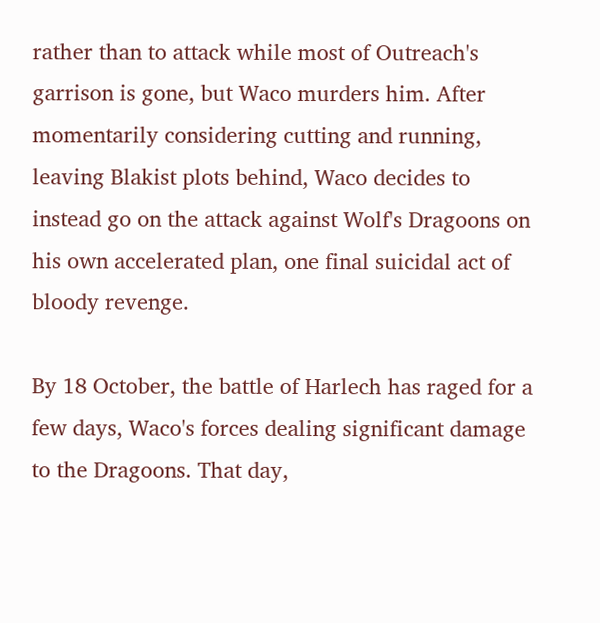rather than to attack while most of Outreach's garrison is gone, but Waco murders him. After momentarily considering cutting and running, leaving Blakist plots behind, Waco decides to instead go on the attack against Wolf's Dragoons on his own accelerated plan, one final suicidal act of bloody revenge.

By 18 October, the battle of Harlech has raged for a few days, Waco's forces dealing significant damage to the Dragoons. That day,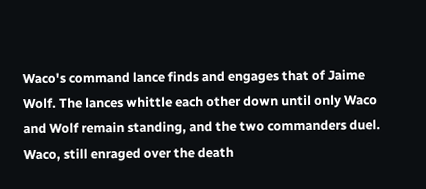Waco's command lance finds and engages that of Jaime Wolf. The lances whittle each other down until only Waco and Wolf remain standing, and the two commanders duel. Waco, still enraged over the death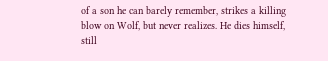of a son he can barely remember, strikes a killing blow on Wolf, but never realizes. He dies himself, still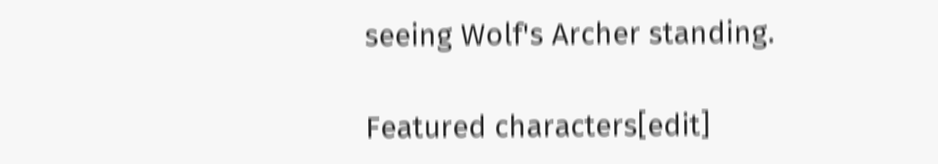seeing Wolf's Archer standing.

Featured characters[edit]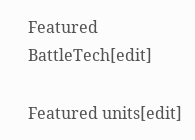Featured BattleTech[edit]

Featured units[edit]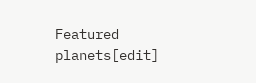Featured planets[edit]